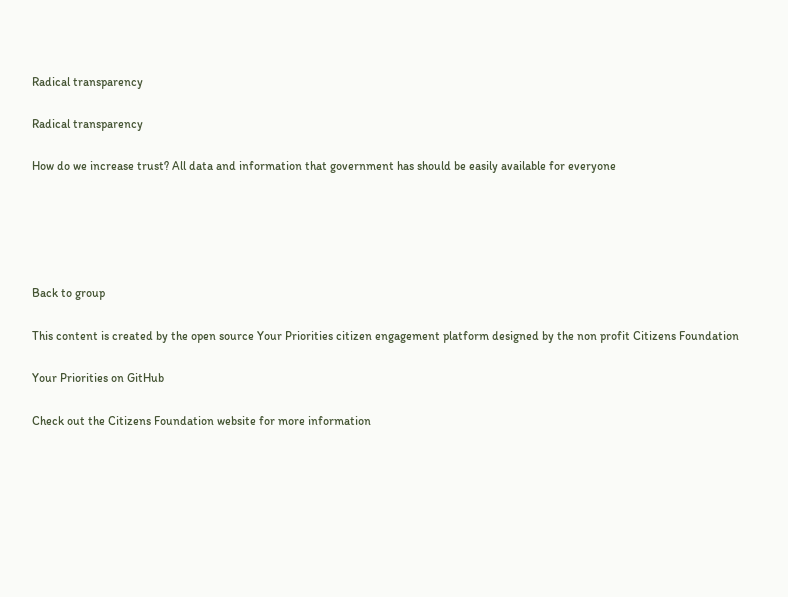Radical transparency

Radical transparency

How do we increase trust? All data and information that government has should be easily available for everyone





Back to group

This content is created by the open source Your Priorities citizen engagement platform designed by the non profit Citizens Foundation

Your Priorities on GitHub

Check out the Citizens Foundation website for more information